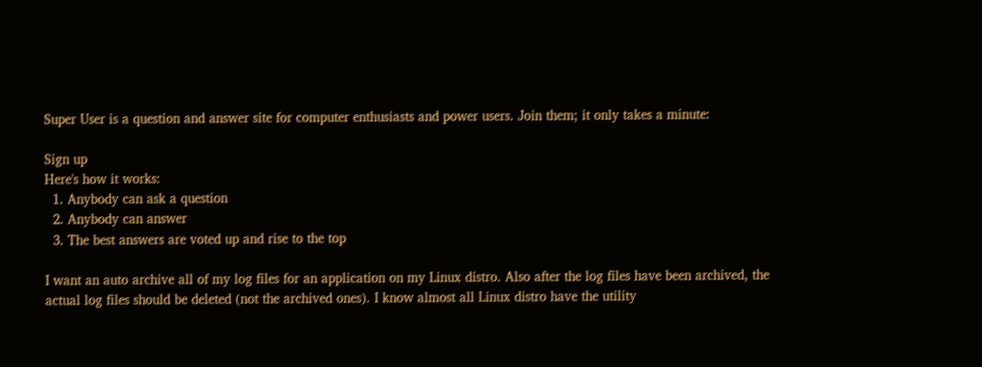Super User is a question and answer site for computer enthusiasts and power users. Join them; it only takes a minute:

Sign up
Here's how it works:
  1. Anybody can ask a question
  2. Anybody can answer
  3. The best answers are voted up and rise to the top

I want an auto archive all of my log files for an application on my Linux distro. Also after the log files have been archived, the actual log files should be deleted (not the archived ones). I know almost all Linux distro have the utility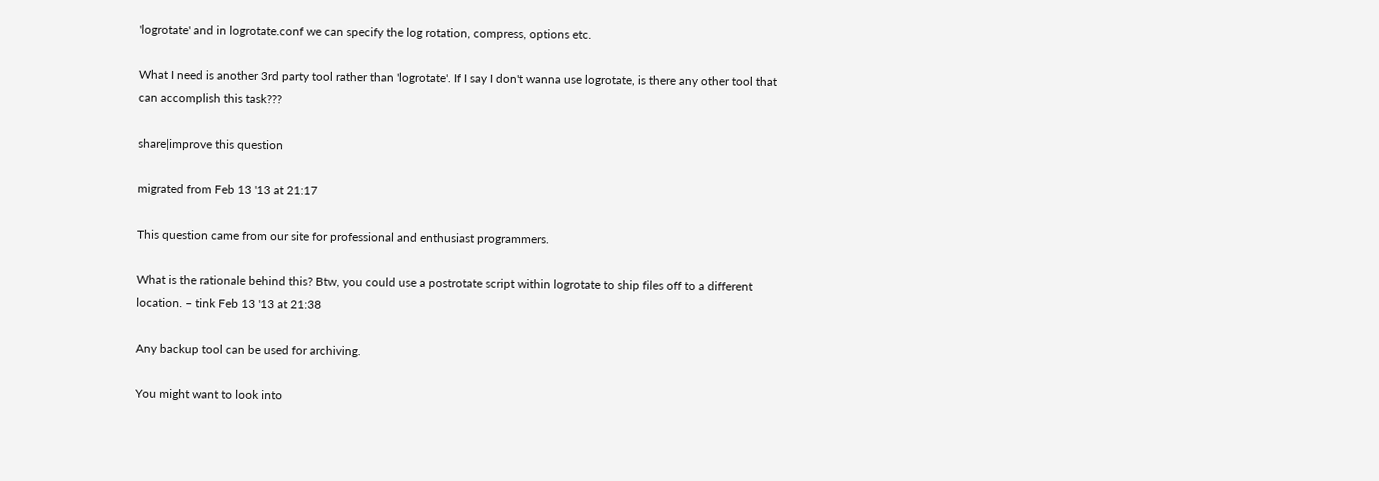'logrotate' and in logrotate.conf we can specify the log rotation, compress, options etc.

What I need is another 3rd party tool rather than 'logrotate'. If I say I don't wanna use logrotate, is there any other tool that can accomplish this task???

share|improve this question

migrated from Feb 13 '13 at 21:17

This question came from our site for professional and enthusiast programmers.

What is the rationale behind this? Btw, you could use a postrotate script within logrotate to ship files off to a different location. – tink Feb 13 '13 at 21:38

Any backup tool can be used for archiving.

You might want to look into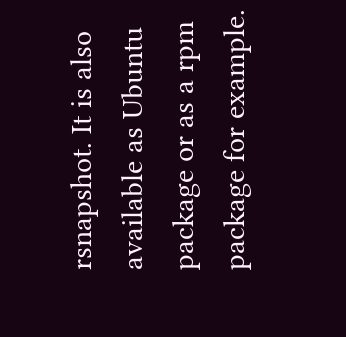rsnapshot. It is also available as Ubuntu package or as a rpm package for example.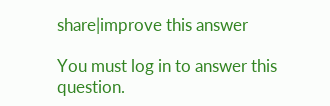share|improve this answer

You must log in to answer this question.